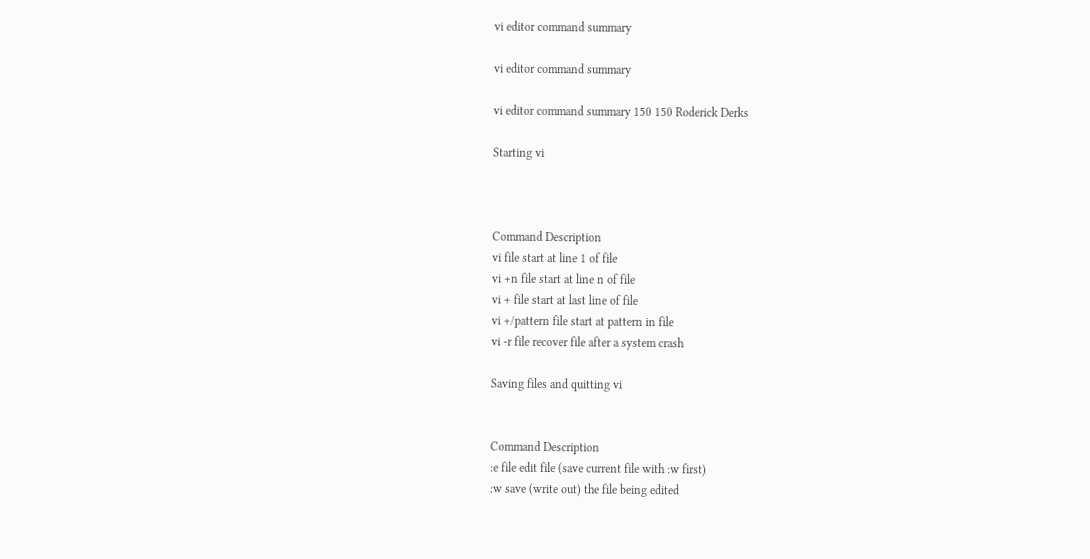vi editor command summary

vi editor command summary

vi editor command summary 150 150 Roderick Derks

Starting vi



Command Description
vi file start at line 1 of file
vi +n file start at line n of file
vi + file start at last line of file
vi +/pattern file start at pattern in file
vi -r file recover file after a system crash

Saving files and quitting vi


Command Description
:e file edit file (save current file with :w first)
:w save (write out) the file being edited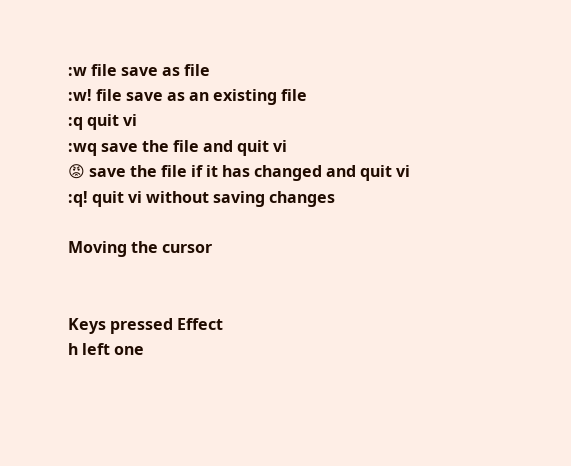:w file save as file
:w! file save as an existing file
:q quit vi
:wq save the file and quit vi
😡 save the file if it has changed and quit vi
:q! quit vi without saving changes

Moving the cursor


Keys pressed Effect
h left one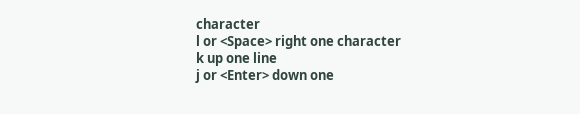character
l or <Space> right one character
k up one line
j or <Enter> down one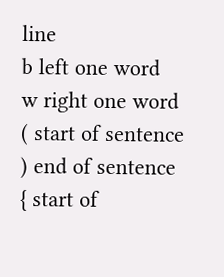line
b left one word
w right one word
( start of sentence
) end of sentence
{ start of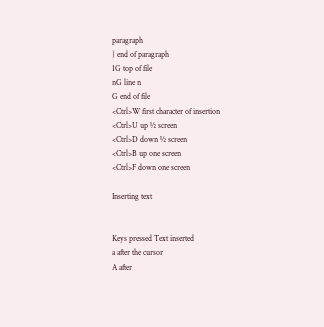paragraph
} end of paragraph
1G top of file
nG line n
G end of file
<Ctrl>W first character of insertion
<Ctrl>U up ½ screen
<Ctrl>D down ½ screen
<Ctrl>B up one screen
<Ctrl>F down one screen

Inserting text


Keys pressed Text inserted
a after the cursor
A after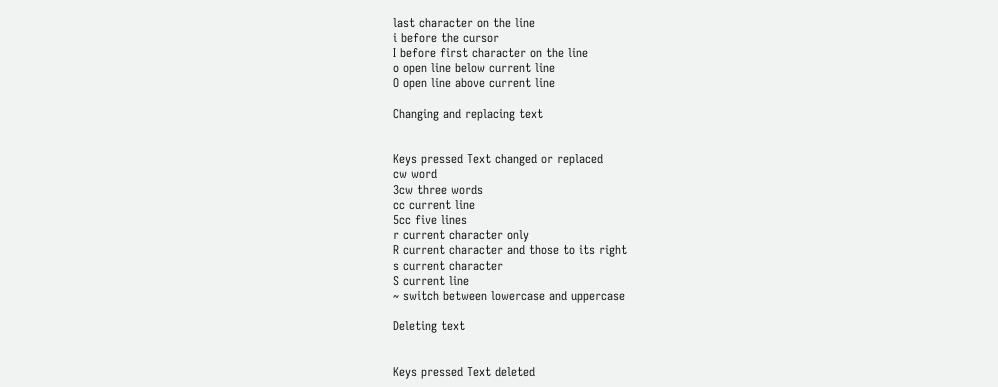last character on the line
i before the cursor
I before first character on the line
o open line below current line
O open line above current line

Changing and replacing text


Keys pressed Text changed or replaced
cw word
3cw three words
cc current line
5cc five lines
r current character only
R current character and those to its right
s current character
S current line
~ switch between lowercase and uppercase

Deleting text


Keys pressed Text deleted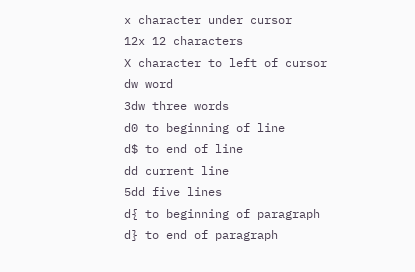x character under cursor
12x 12 characters
X character to left of cursor
dw word
3dw three words
d0 to beginning of line
d$ to end of line
dd current line
5dd five lines
d{ to beginning of paragraph
d} to end of paragraph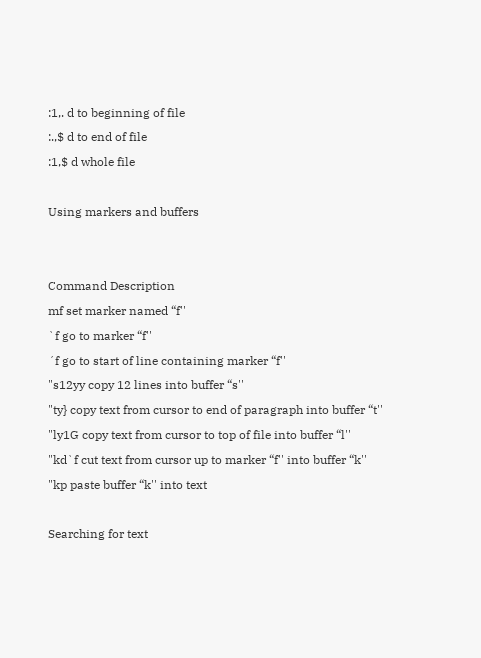:1,. d to beginning of file
:.,$ d to end of file
:1,$ d whole file

Using markers and buffers


Command Description
mf set marker named “f''
`f go to marker “f''
´f go to start of line containing marker “f''
"s12yy copy 12 lines into buffer “s''
"ty} copy text from cursor to end of paragraph into buffer “t''
"ly1G copy text from cursor to top of file into buffer “l''
"kd`f cut text from cursor up to marker “f'' into buffer “k''
"kp paste buffer “k'' into text

Searching for text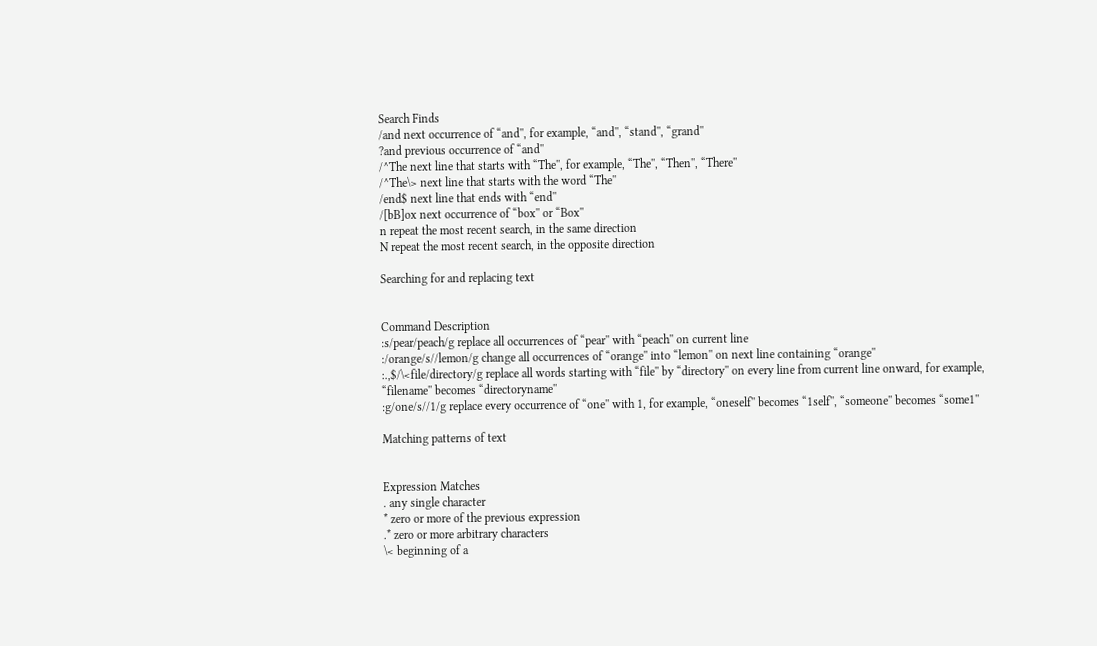Search Finds
/and next occurrence of “and'', for example, “and'', “stand'', “grand''
?and previous occurrence of “and''
/^The next line that starts with “The'', for example, “The'', “Then'', “There''
/^The\> next line that starts with the word “The''
/end$ next line that ends with “end''
/[bB]ox next occurrence of “box'' or “Box''
n repeat the most recent search, in the same direction
N repeat the most recent search, in the opposite direction

Searching for and replacing text


Command Description
:s/pear/peach/g replace all occurrences of “pear'' with “peach'' on current line
:/orange/s//lemon/g change all occurrences of “orange'' into “lemon'' on next line containing “orange''
:.,$/\<file/directory/g replace all words starting with “file'' by “directory'' on every line from current line onward, for example, “filename'' becomes “directoryname''
:g/one/s//1/g replace every occurrence of “one'' with 1, for example, “oneself'' becomes “1self'', “someone'' becomes “some1''

Matching patterns of text


Expression Matches
. any single character
* zero or more of the previous expression
.* zero or more arbitrary characters
\< beginning of a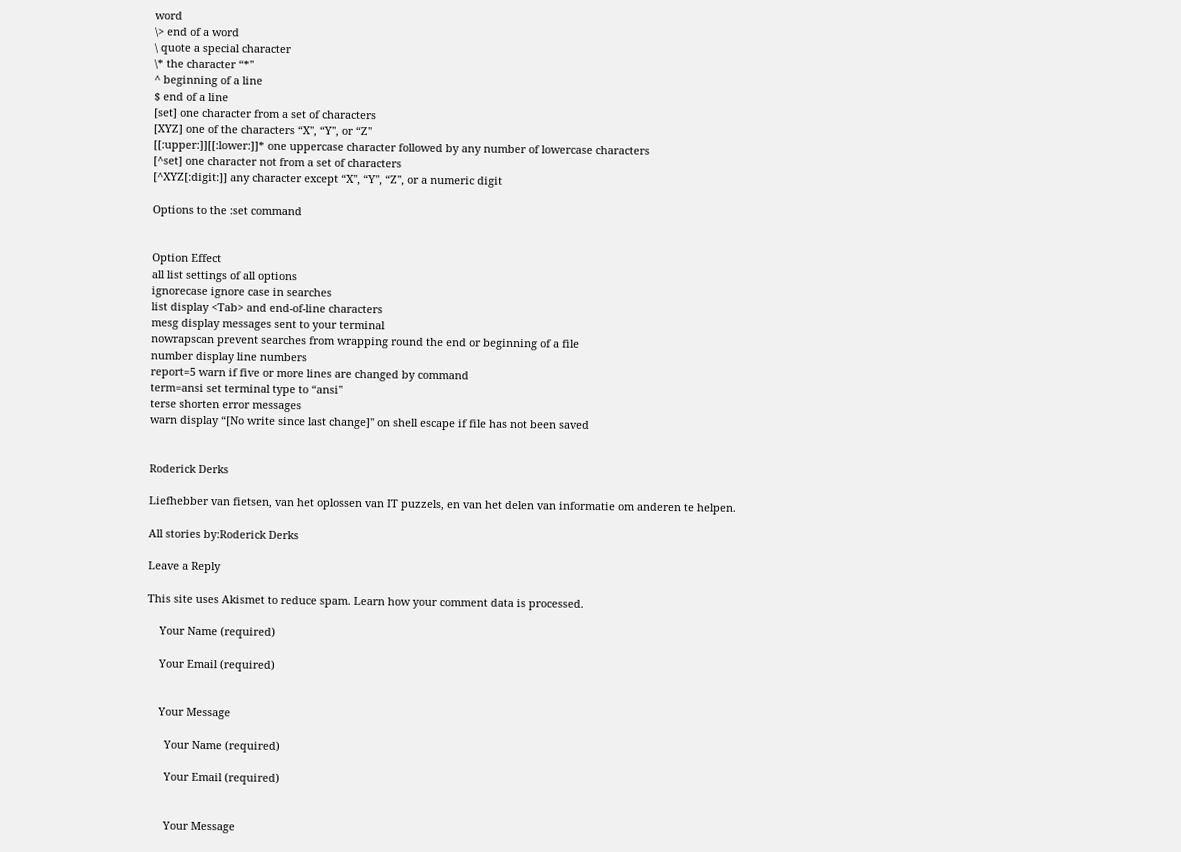word
\> end of a word
\ quote a special character
\* the character “*''
^ beginning of a line
$ end of a line
[set] one character from a set of characters
[XYZ] one of the characters “X'', “Y'', or “Z''
[[:upper:]][[:lower:]]* one uppercase character followed by any number of lowercase characters
[^set] one character not from a set of characters
[^XYZ[:digit:]] any character except “X'', “Y'', “Z'', or a numeric digit

Options to the :set command


Option Effect
all list settings of all options
ignorecase ignore case in searches
list display <Tab> and end-of-line characters
mesg display messages sent to your terminal
nowrapscan prevent searches from wrapping round the end or beginning of a file
number display line numbers
report=5 warn if five or more lines are changed by command
term=ansi set terminal type to “ansi''
terse shorten error messages
warn display “[No write since last change]'' on shell escape if file has not been saved


Roderick Derks

Liefhebber van fietsen, van het oplossen van IT puzzels, en van het delen van informatie om anderen te helpen.

All stories by:Roderick Derks

Leave a Reply

This site uses Akismet to reduce spam. Learn how your comment data is processed.

    Your Name (required)

    Your Email (required)


    Your Message

      Your Name (required)

      Your Email (required)


      Your Message